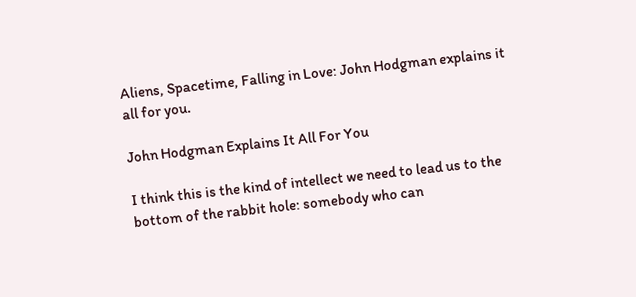Aliens, Spacetime, Falling in Love: John Hodgman explains it all for you.

John Hodgman Explains It All For You

I think this is the kind of intellect we need to lead us to the bottom of the rabbit hole: somebody who can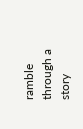ramble through a story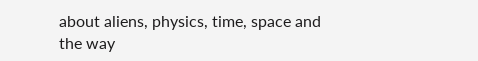about aliens, physics, time, space and the way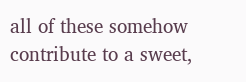all of these somehow contribute to a sweet,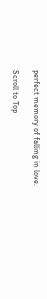perfect memory of falling in love.

Scroll to Top